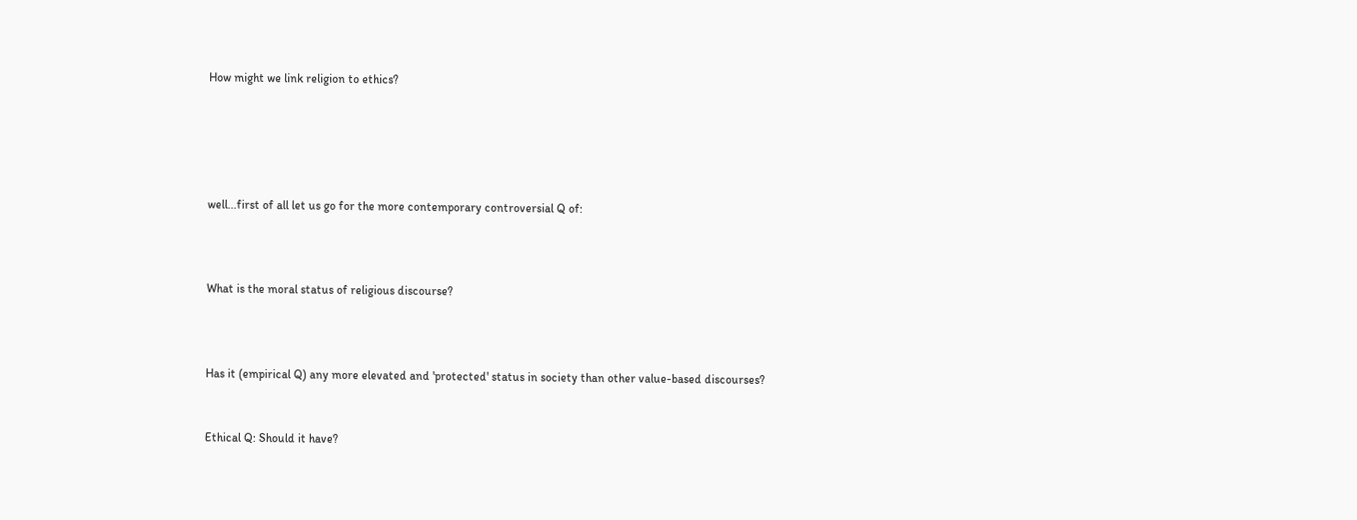How might we link religion to ethics?





well...first of all let us go for the more contemporary controversial Q of:



What is the moral status of religious discourse?



Has it (empirical Q) any more elevated and 'protected' status in society than other value-based discourses?


Ethical Q: Should it have?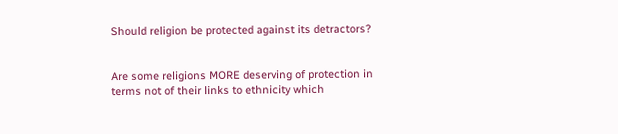Should religion be protected against its detractors?


Are some religions MORE deserving of protection in terms not of their links to ethnicity which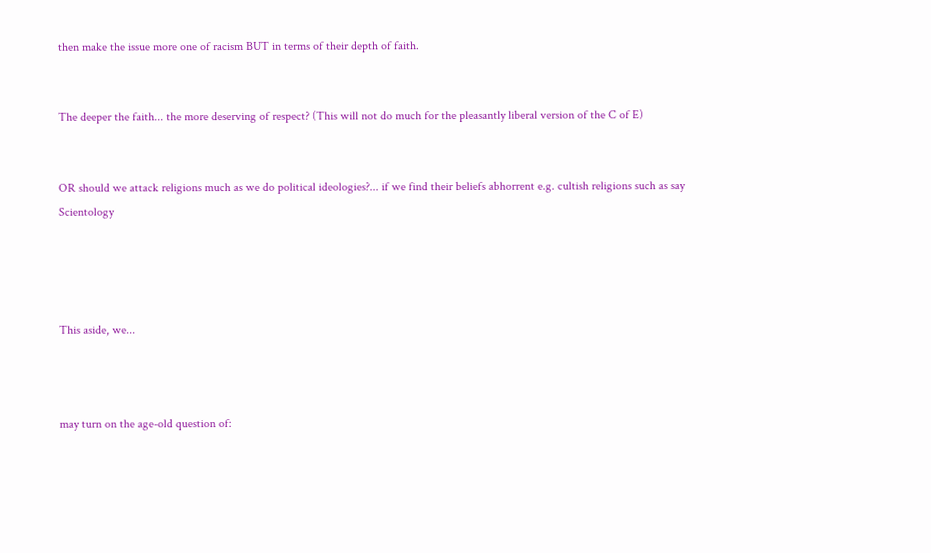then make the issue more one of racism BUT in terms of their depth of faith.


The deeper the faith... the more deserving of respect? (This will not do much for the pleasantly liberal version of the C of E)


OR should we attack religions much as we do political ideologies?... if we find their beliefs abhorrent e.g. cultish religions such as say Scientology




This aside, we...



may turn on the age-old question of: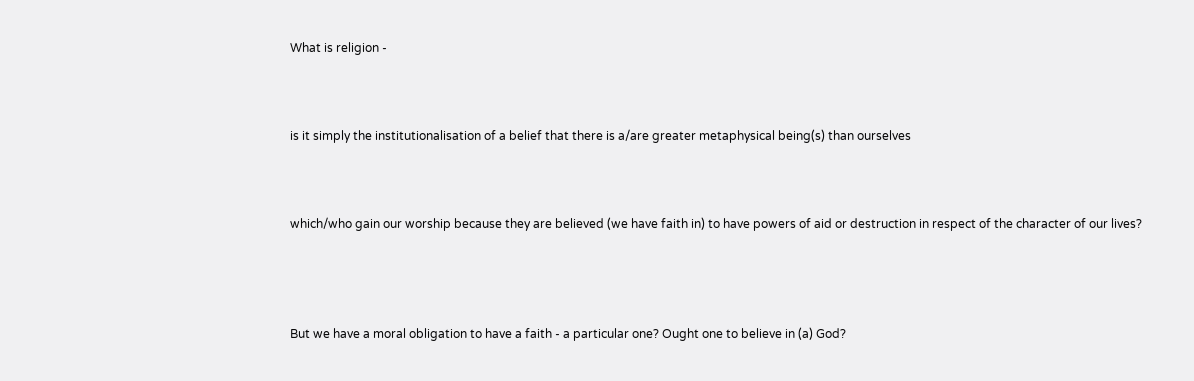What is religion -



is it simply the institutionalisation of a belief that there is a/are greater metaphysical being(s) than ourselves



which/who gain our worship because they are believed (we have faith in) to have powers of aid or destruction in respect of the character of our lives?




But we have a moral obligation to have a faith - a particular one? Ought one to believe in (a) God?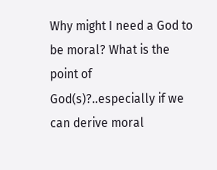Why might I need a God to be moral? What is the point of God(s)?..especially if we can derive moral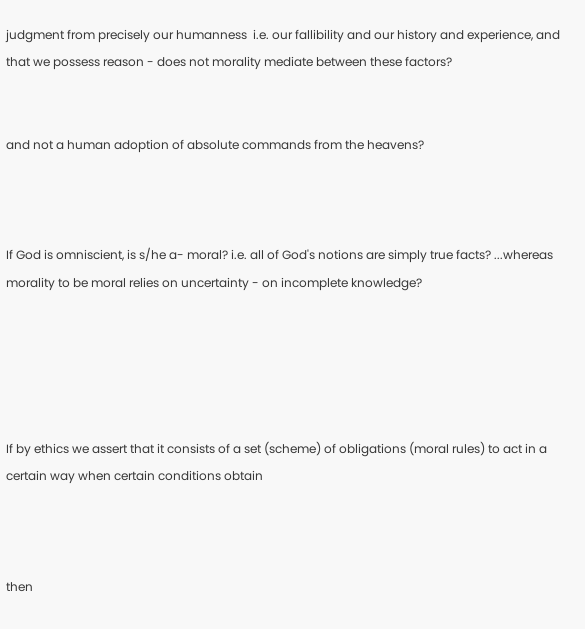judgment from precisely our humanness  i.e. our fallibility and our history and experience, and that we possess reason - does not morality mediate between these factors?


and not a human adoption of absolute commands from the heavens?



If God is omniscient, is s/he a- moral? i.e. all of God's notions are simply true facts? ...whereas morality to be moral relies on uncertainty - on incomplete knowledge?





If by ethics we assert that it consists of a set (scheme) of obligations (moral rules) to act in a certain way when certain conditions obtain



then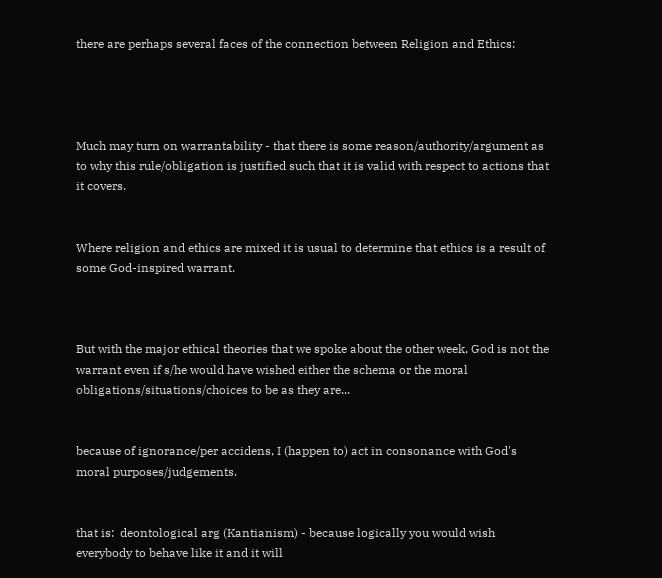there are perhaps several faces of the connection between Religion and Ethics:




Much may turn on warrantability - that there is some reason/authority/argument as to why this rule/obligation is justified such that it is valid with respect to actions that it covers.


Where religion and ethics are mixed it is usual to determine that ethics is a result of some God-inspired warrant.



But with the major ethical theories that we spoke about the other week, God is not the warrant even if s/he would have wished either the schema or the moral obligations/situations/choices to be as they are...


because of ignorance/per accidens, I (happen to) act in consonance with God's moral purposes/judgements.


that is:  deontological arg (Kantianism) - because logically you would wish everybody to behave like it and it will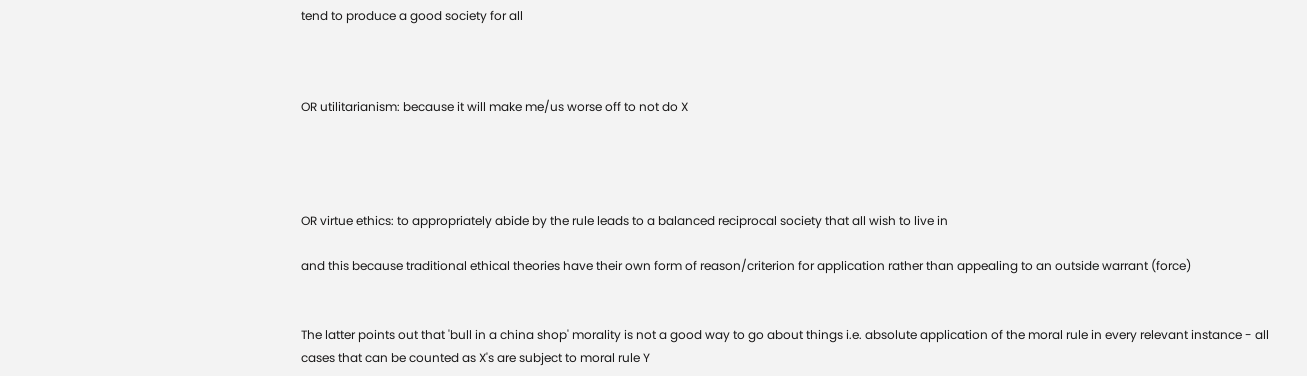tend to produce a good society for all



OR utilitarianism: because it will make me/us worse off to not do X




OR virtue ethics: to appropriately abide by the rule leads to a balanced reciprocal society that all wish to live in

and this because traditional ethical theories have their own form of reason/criterion for application rather than appealing to an outside warrant (force)


The latter points out that 'bull in a china shop' morality is not a good way to go about things i.e. absolute application of the moral rule in every relevant instance - all cases that can be counted as X's are subject to moral rule Y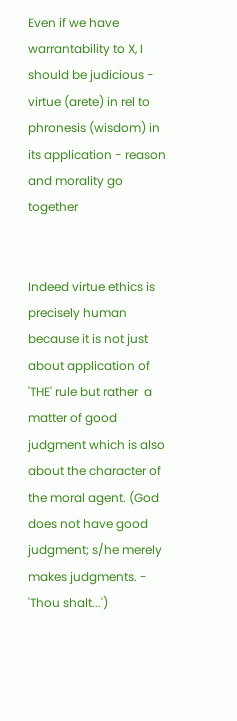Even if we have warrantability to X, I should be judicious - virtue (arete) in rel to phronesis (wisdom) in its application - reason and morality go together


Indeed virtue ethics is precisely human because it is not just about application of 'THE' rule but rather  a matter of good judgment which is also about the character of the moral agent. (God does not have good judgment; s/he merely makes judgments. - 'Thou shalt...')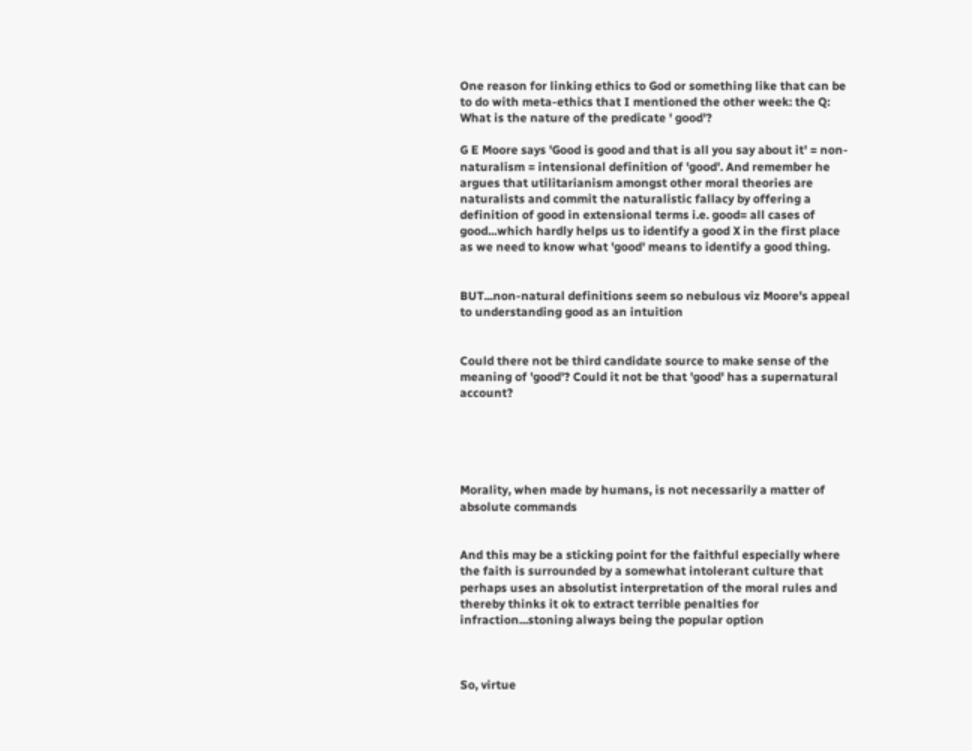One reason for linking ethics to God or something like that can be to do with meta-ethics that I mentioned the other week: the Q: What is the nature of the predicate ' good'?

G E Moore says 'Good is good and that is all you say about it' = non-naturalism = intensional definition of 'good'. And remember he argues that utilitarianism amongst other moral theories are naturalists and commit the naturalistic fallacy by offering a definition of good in extensional terms i.e. good= all cases of good...which hardly helps us to identify a good X in the first place as we need to know what 'good' means to identify a good thing.


BUT...non-natural definitions seem so nebulous viz Moore's appeal to understanding good as an intuition


Could there not be third candidate source to make sense of the meaning of 'good'? Could it not be that 'good' has a supernatural account?





Morality, when made by humans, is not necessarily a matter of absolute commands


And this may be a sticking point for the faithful especially where the faith is surrounded by a somewhat intolerant culture that perhaps uses an absolutist interpretation of the moral rules and thereby thinks it ok to extract terrible penalties for infraction...stoning always being the popular option



So, virtue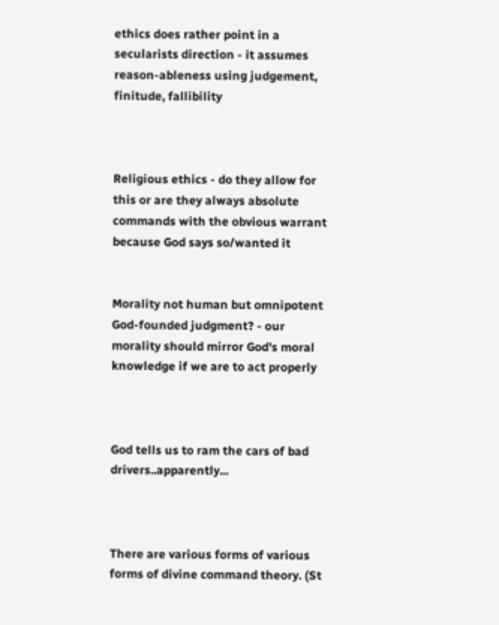ethics does rather point in a secularists direction - it assumes reason-ableness using judgement, finitude, fallibility



Religious ethics - do they allow for this or are they always absolute commands with the obvious warrant  because God says so/wanted it


Morality not human but omnipotent God-founded judgment? - our morality should mirror God's moral knowledge if we are to act properly



God tells us to ram the cars of bad drivers..apparently...



There are various forms of various forms of divine command theory. (St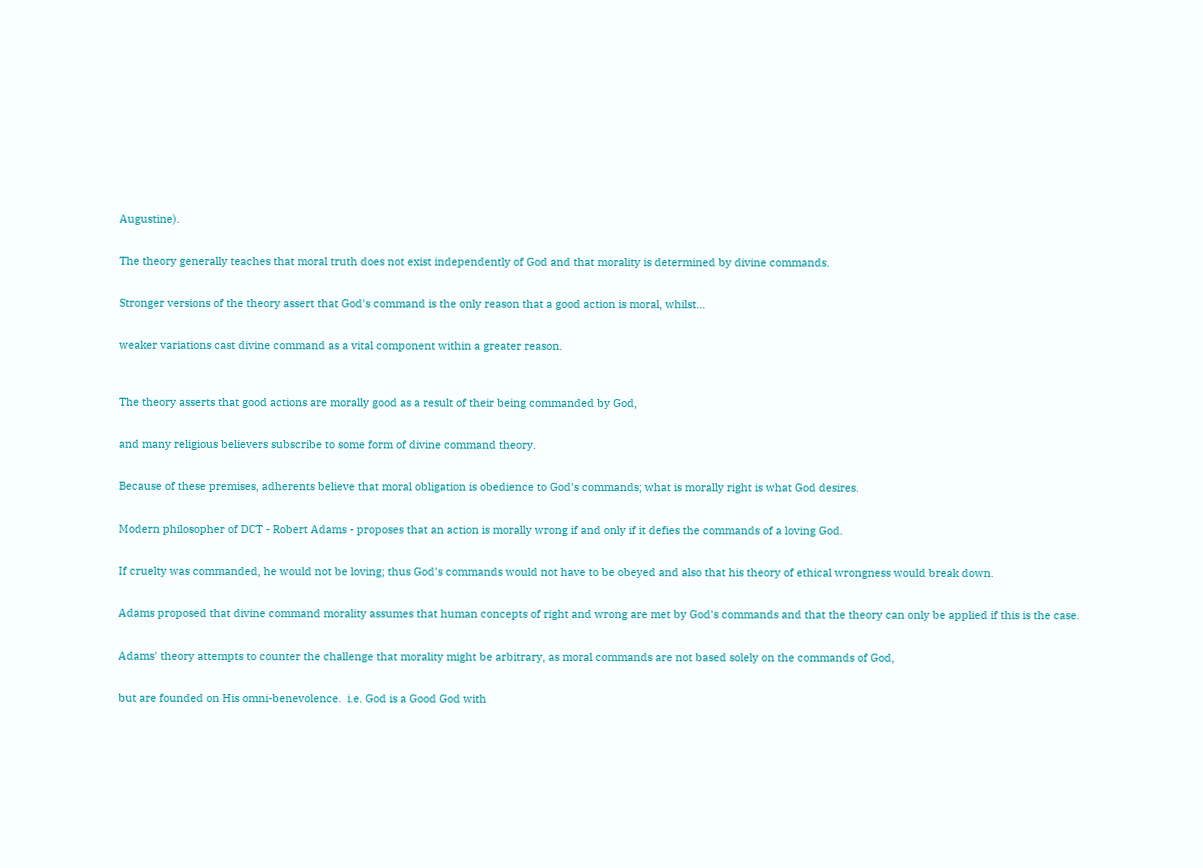Augustine).


The theory generally teaches that moral truth does not exist independently of God and that morality is determined by divine commands.


Stronger versions of the theory assert that God's command is the only reason that a good action is moral, whilst...


weaker variations cast divine command as a vital component within a greater reason.



The theory asserts that good actions are morally good as a result of their being commanded by God,


and many religious believers subscribe to some form of divine command theory.


Because of these premises, adherents believe that moral obligation is obedience to God's commands; what is morally right is what God desires.


Modern philosopher of DCT - Robert Adams - proposes that an action is morally wrong if and only if it defies the commands of a loving God.


If cruelty was commanded, he would not be loving; thus God's commands would not have to be obeyed and also that his theory of ethical wrongness would break down.


Adams proposed that divine command morality assumes that human concepts of right and wrong are met by God's commands and that the theory can only be applied if this is the case.


Adams' theory attempts to counter the challenge that morality might be arbitrary, as moral commands are not based solely on the commands of God,


but are founded on His omni-benevolence.  i.e. God is a Good God with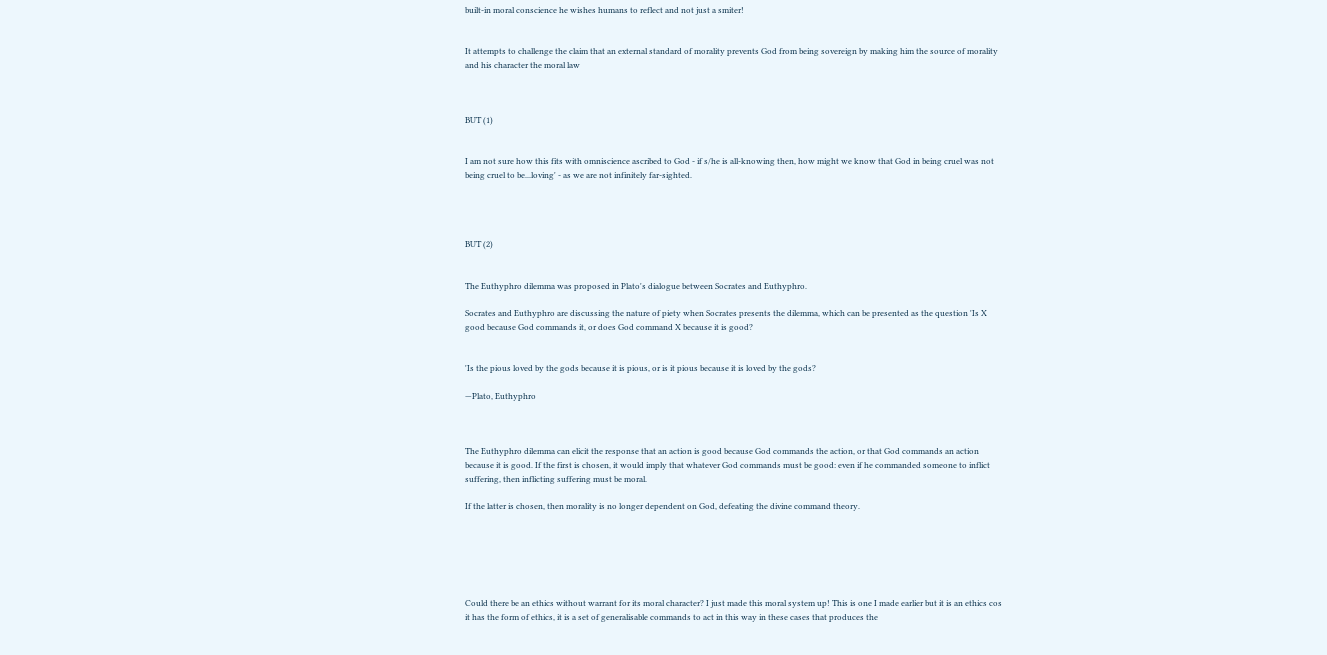built-in moral conscience he wishes humans to reflect and not just a smiter!


It attempts to challenge the claim that an external standard of morality prevents God from being sovereign by making him the source of morality and his character the moral law



BUT (1)


I am not sure how this fits with omniscience ascribed to God - if s/he is all-knowing then, how might we know that God in being cruel was not being cruel to be...loving' - as we are not infinitely far-sighted.




BUT (2)


The Euthyphro dilemma was proposed in Plato's dialogue between Socrates and Euthyphro.

Socrates and Euthyphro are discussing the nature of piety when Socrates presents the dilemma, which can be presented as the question 'Is X good because God commands it, or does God command X because it is good?


'Is the pious loved by the gods because it is pious, or is it pious because it is loved by the gods?

—Plato, Euthyphro



The Euthyphro dilemma can elicit the response that an action is good because God commands the action, or that God commands an action because it is good. If the first is chosen, it would imply that whatever God commands must be good: even if he commanded someone to inflict suffering, then inflicting suffering must be moral.

If the latter is chosen, then morality is no longer dependent on God, defeating the divine command theory.






Could there be an ethics without warrant for its moral character? I just made this moral system up! This is one I made earlier but it is an ethics cos it has the form of ethics, it is a set of generalisable commands to act in this way in these cases that produces the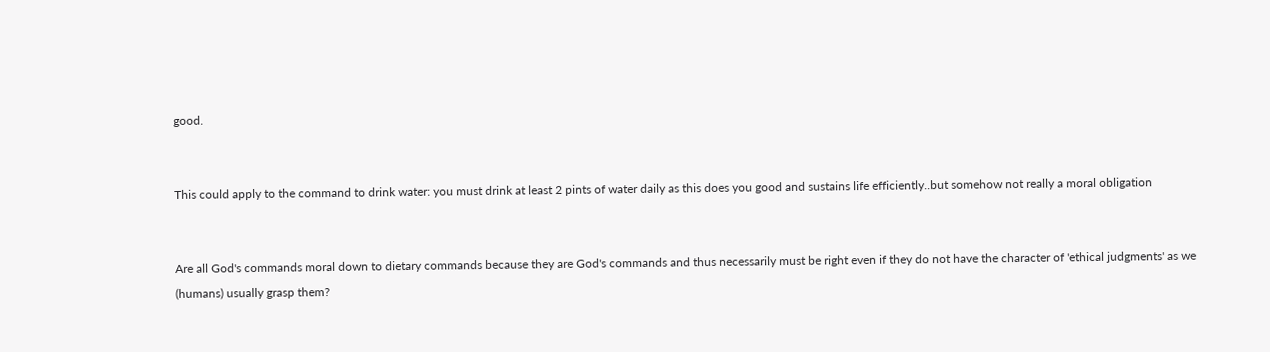good.


This could apply to the command to drink water: you must drink at least 2 pints of water daily as this does you good and sustains life efficiently..but somehow not really a moral obligation


Are all God's commands moral down to dietary commands because they are God's commands and thus necessarily must be right even if they do not have the character of 'ethical judgments' as we (humans) usually grasp them?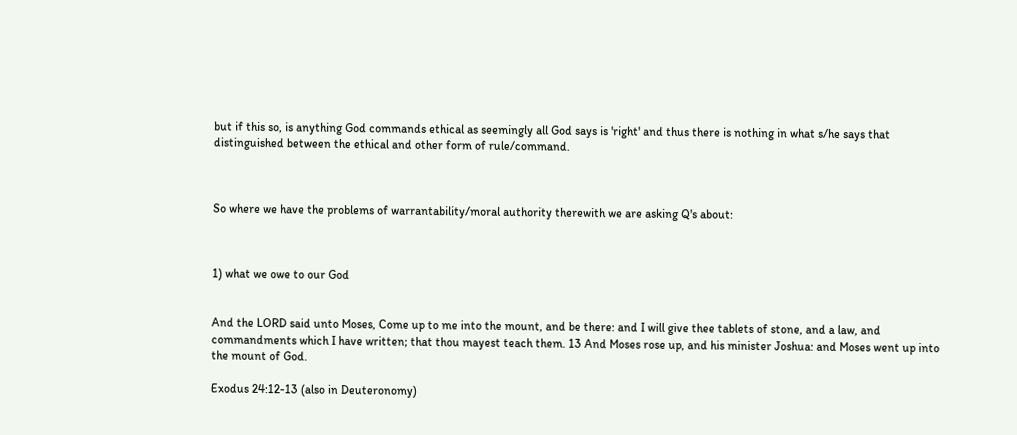but if this so, is anything God commands ethical as seemingly all God says is 'right' and thus there is nothing in what s/he says that distinguished between the ethical and other form of rule/command.



So where we have the problems of warrantability/moral authority therewith we are asking Q's about:



1) what we owe to our God


And the LORD said unto Moses, Come up to me into the mount, and be there: and I will give thee tablets of stone, and a law, and commandments which I have written; that thou mayest teach them. 13 And Moses rose up, and his minister Joshua: and Moses went up into the mount of God.

Exodus 24:12-13 (also in Deuteronomy)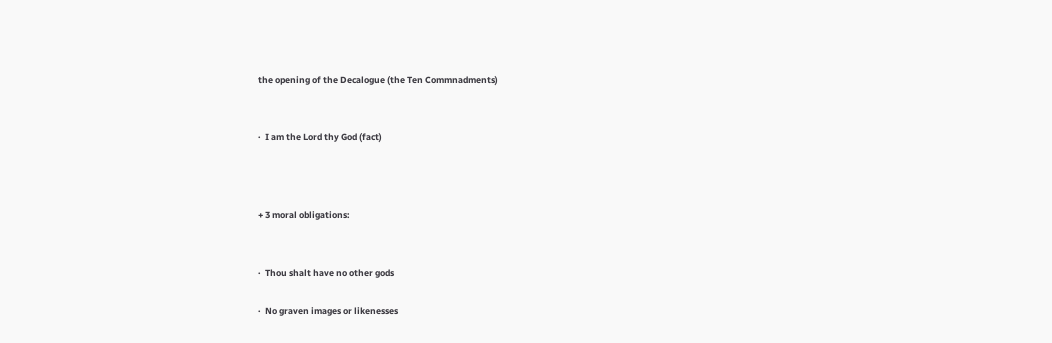the opening of the Decalogue (the Ten Commnadments)


·  I am the Lord thy God (fact)



+ 3 moral obligations:


·  Thou shalt have no other gods

·  No graven images or likenesses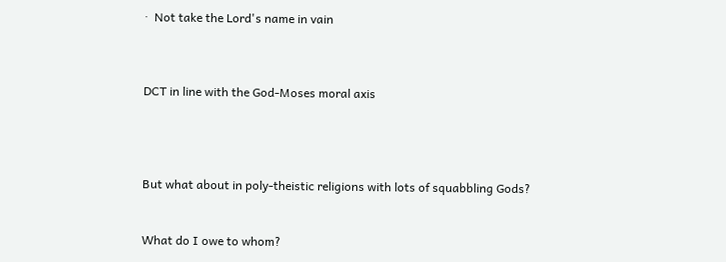·  Not take the Lord's name in vain



DCT in line with the God-Moses moral axis




But what about in poly-theistic religions with lots of squabbling Gods?


What do I owe to whom?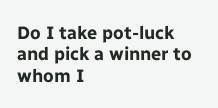Do I take pot-luck and pick a winner to whom I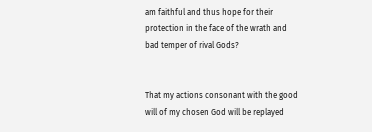am faithful and thus hope for their protection in the face of the wrath and bad temper of rival Gods?


That my actions consonant with the good will of my chosen God will be replayed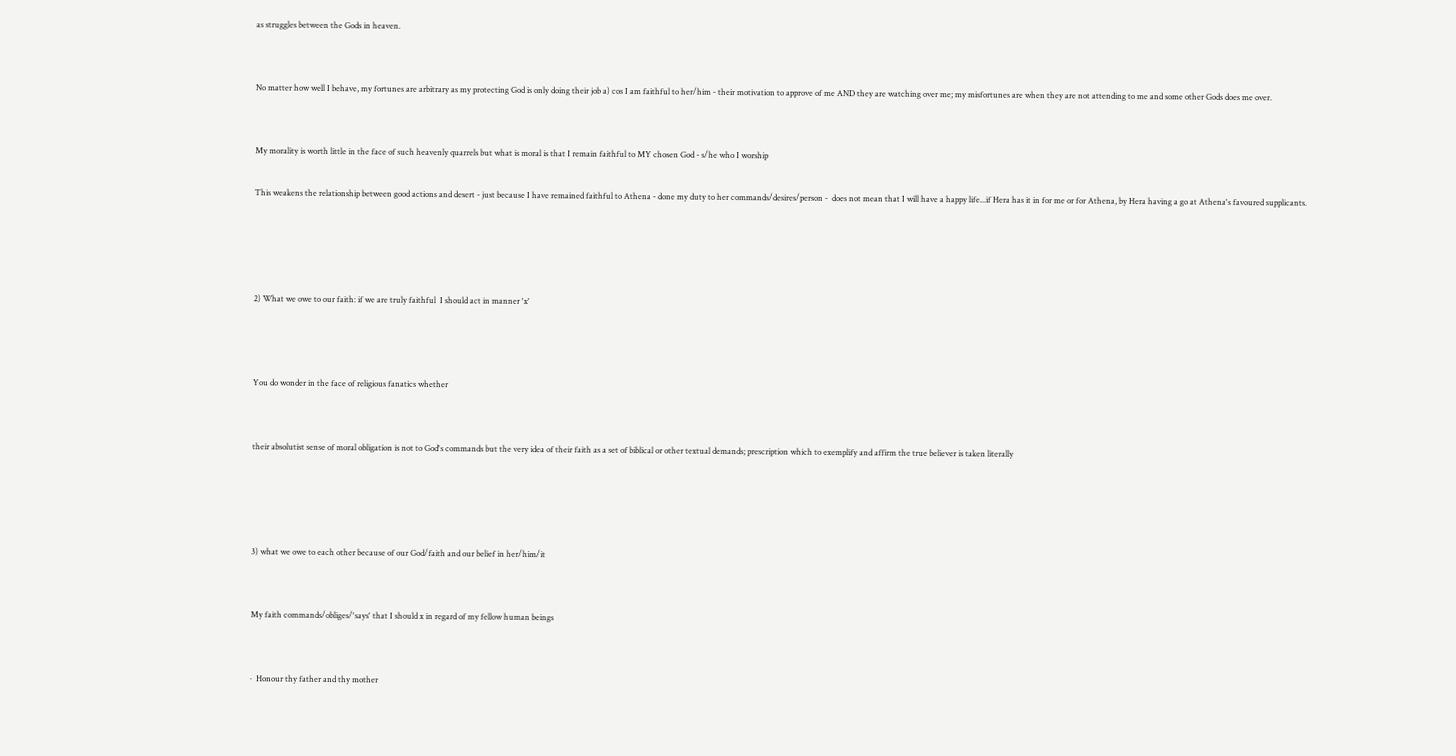as struggles between the Gods in heaven.


No matter how well I behave, my fortunes are arbitrary as my protecting God is only doing their job a) cos I am faithful to her/him - their motivation to approve of me AND they are watching over me; my misfortunes are when they are not attending to me and some other Gods does me over.


My morality is worth little in the face of such heavenly quarrels but what is moral is that I remain faithful to MY chosen God - s/he who I worship

This weakens the relationship between good actions and desert - just because I have remained faithful to Athena - done my duty to her commands/desires/person -  does not mean that I will have a happy life...if Hera has it in for me or for Athena, by Hera having a go at Athena's favoured supplicants.




2) What we owe to our faith: if we are truly faithful  I should act in manner 'x'



You do wonder in the face of religious fanatics whether


their absolutist sense of moral obligation is not to God's commands but the very idea of their faith as a set of biblical or other textual demands; prescription which to exemplify and affirm the true believer is taken literally




3) what we owe to each other because of our God/faith and our belief in her/him/it


My faith commands/obliges/'says' that I should x in regard of my fellow human beings


·  Honour thy father and thy mother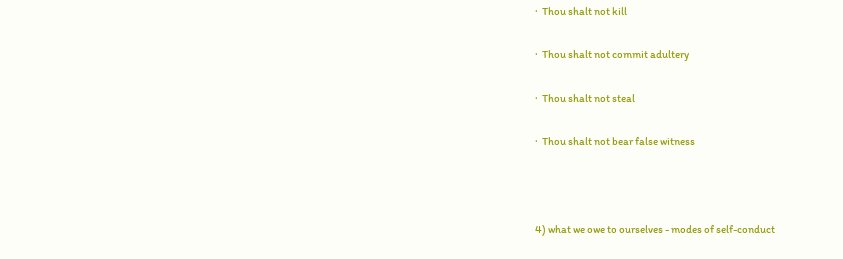·  Thou shalt not kill

·  Thou shalt not commit adultery

·  Thou shalt not steal

·  Thou shalt not bear false witness



4) what we owe to ourselves - modes of self-conduct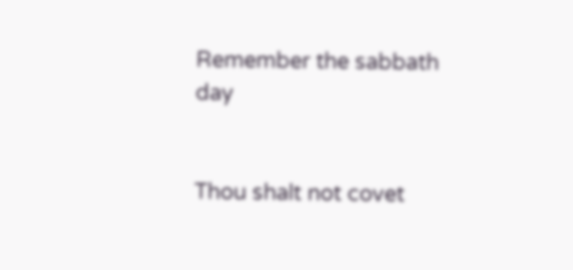Remember the sabbath day


Thou shalt not covet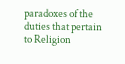paradoxes of the duties that pertain to Religion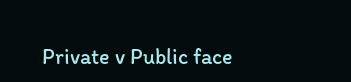Private v Public face